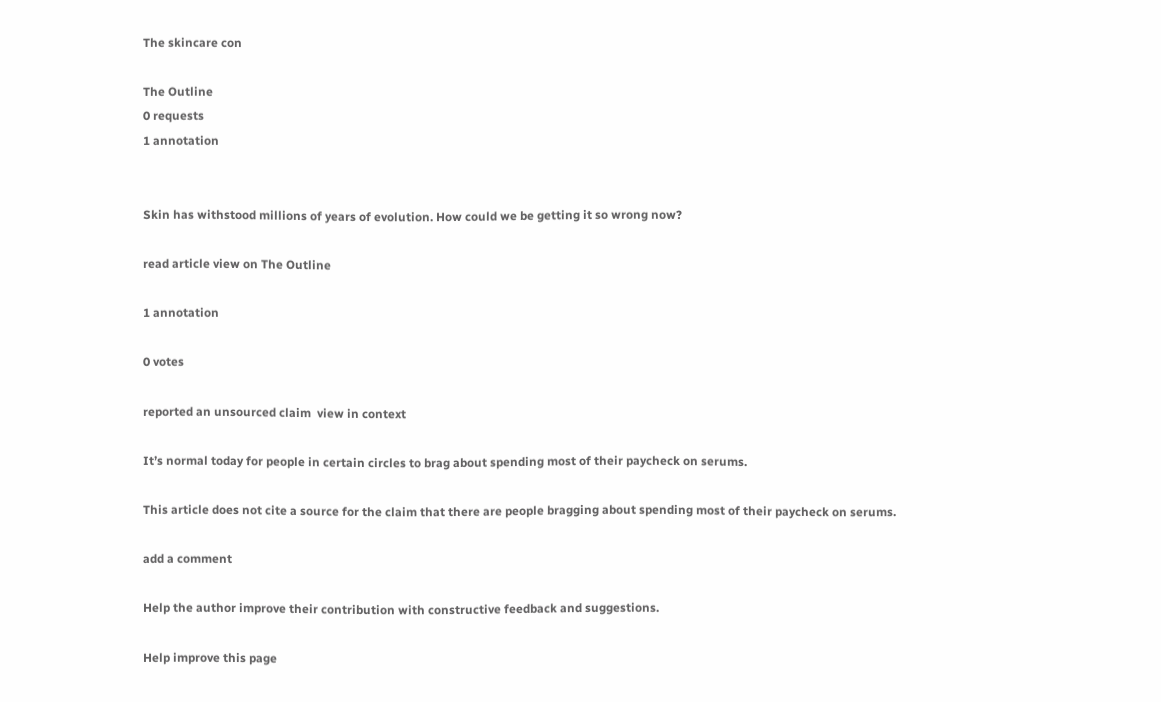The skincare con

The Outline
0 requests
1 annotation


Skin has withstood millions of years of evolution. How could we be getting it so wrong now?

read article view on The Outline

1 annotation

0 votes

reported an unsourced claim  view in context

It’s normal today for people in certain circles to brag about spending most of their paycheck on serums.

This article does not cite a source for the claim that there are people bragging about spending most of their paycheck on serums.

add a comment

Help the author improve their contribution with constructive feedback and suggestions.

Help improve this page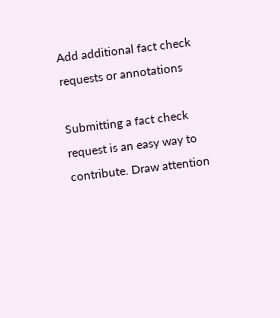Add additional fact check requests or annotations

Submitting a fact check request is an easy way to contribute. Draw attention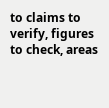to claims to verify, figures to check, areas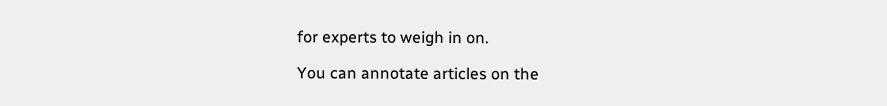for experts to weigh in on.

You can annotate articles on the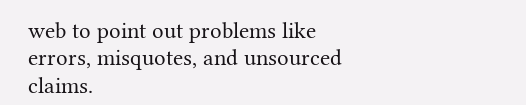web to point out problems like errors, misquotes, and unsourced claims.